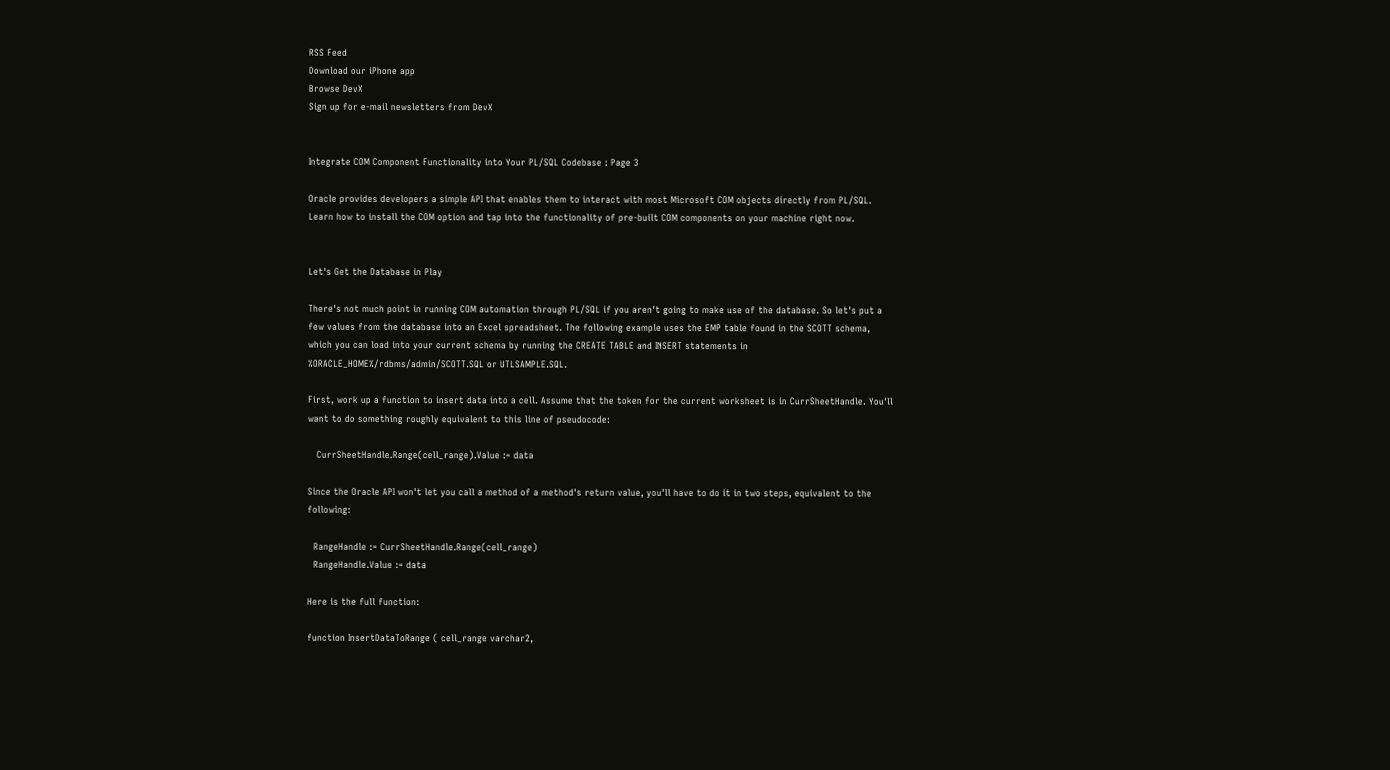RSS Feed
Download our iPhone app
Browse DevX
Sign up for e-mail newsletters from DevX


Integrate COM Component Functionality into Your PL/SQL Codebase : Page 3

Oracle provides developers a simple API that enables them to interact with most Microsoft COM objects directly from PL/SQL. Learn how to install the COM option and tap into the functionality of pre-built COM components on your machine right now.


Let's Get the Database in Play

There's not much point in running COM automation through PL/SQL if you aren't going to make use of the database. So let's put a few values from the database into an Excel spreadsheet. The following example uses the EMP table found in the SCOTT schema, which you can load into your current schema by running the CREATE TABLE and INSERT statements in %ORACLE_HOME%/rdbms/admin/SCOTT.SQL or UTLSAMPLE.SQL.

First, work up a function to insert data into a cell. Assume that the token for the current worksheet is in CurrSheetHandle. You'll want to do something roughly equivalent to this line of pseudocode:

   CurrSheetHandle.Range(cell_range).Value := data

Since the Oracle API won't let you call a method of a method's return value, you'll have to do it in two steps, equivalent to the following:

  RangeHandle := CurrSheetHandle.Range(cell_range)
  RangeHandle.Value := data

Here is the full function:

function InsertDataToRange ( cell_range varchar2,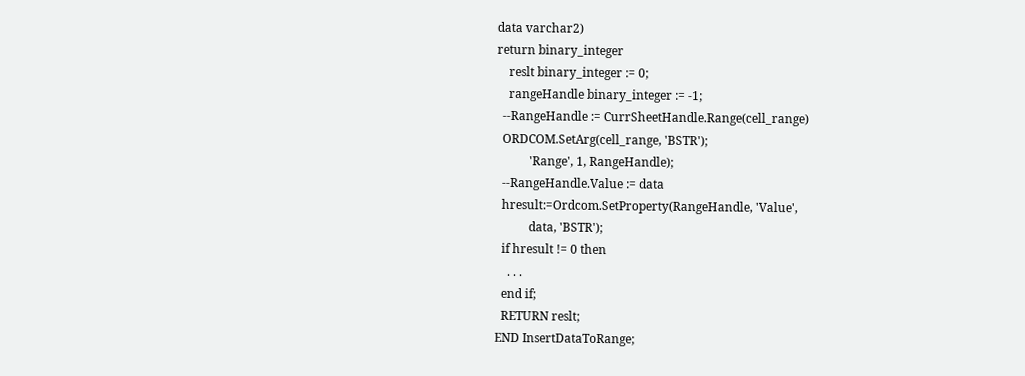data varchar2)
return binary_integer
    reslt binary_integer := 0;
    rangeHandle binary_integer := -1;
  --RangeHandle := CurrSheetHandle.Range(cell_range)
  ORDCOM.SetArg(cell_range, 'BSTR');
           'Range', 1, RangeHandle);
  --RangeHandle.Value := data
  hresult:=Ordcom.SetProperty(RangeHandle, 'Value',
           data, 'BSTR');
  if hresult != 0 then
    . . .
  end if;
  RETURN reslt;
END InsertDataToRange;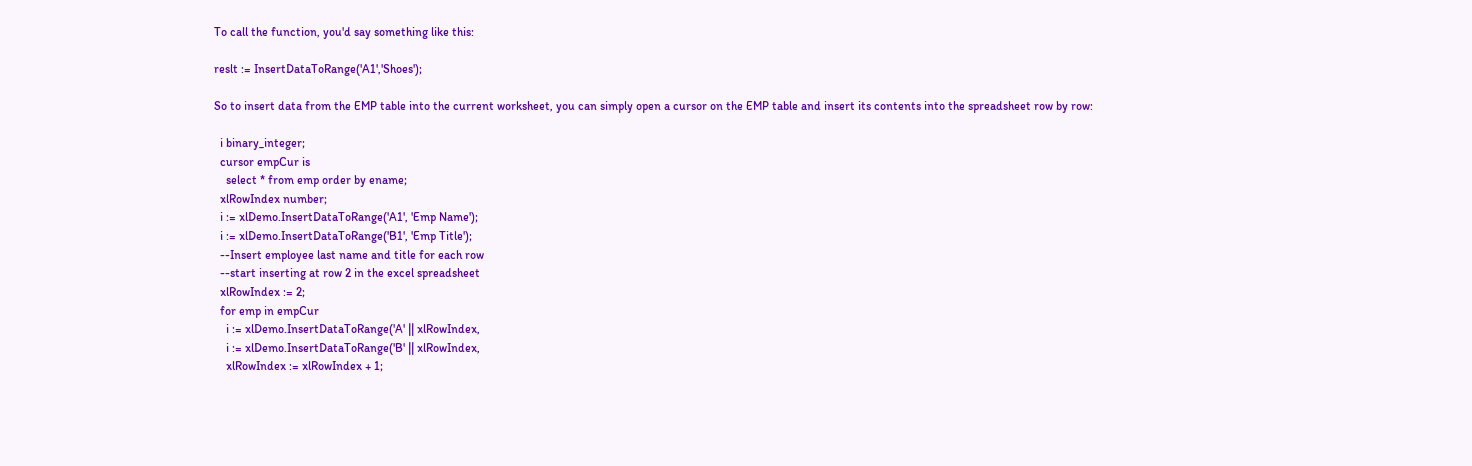To call the function, you'd say something like this:

reslt := InsertDataToRange('A1','Shoes');

So to insert data from the EMP table into the current worksheet, you can simply open a cursor on the EMP table and insert its contents into the spreadsheet row by row:

  i binary_integer;
  cursor empCur is
    select * from emp order by ename;
  xlRowIndex number;
  i := xlDemo.InsertDataToRange('A1', 'Emp Name');
  i := xlDemo.InsertDataToRange('B1', 'Emp Title');
  --Insert employee last name and title for each row
  --start inserting at row 2 in the excel spreadsheet
  xlRowIndex := 2;
  for emp in empCur
    i := xlDemo.InsertDataToRange('A' || xlRowIndex,
    i := xlDemo.InsertDataToRange('B' || xlRowIndex,
    xlRowIndex := xlRowIndex + 1;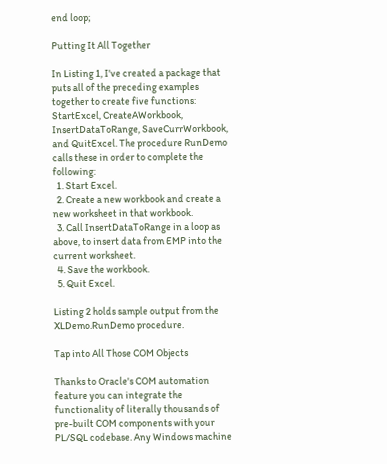end loop;

Putting It All Together

In Listing 1, I've created a package that puts all of the preceding examples together to create five functions: StartExcel, CreateAWorkbook, InsertDataToRange, SaveCurrWorkbook, and QuitExcel. The procedure RunDemo calls these in order to complete the following:
  1. Start Excel.
  2. Create a new workbook and create a new worksheet in that workbook.
  3. Call InsertDataToRange in a loop as above, to insert data from EMP into the current worksheet.
  4. Save the workbook.
  5. Quit Excel.

Listing 2 holds sample output from the XLDemo.RunDemo procedure.

Tap into All Those COM Objects

Thanks to Oracle's COM automation feature you can integrate the functionality of literally thousands of pre-built COM components with your PL/SQL codebase. Any Windows machine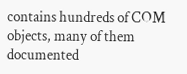contains hundreds of COM objects, many of them documented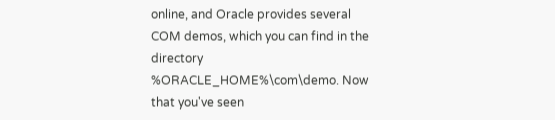online, and Oracle provides several COM demos, which you can find in the directory %ORACLE_HOME%\com\demo. Now that you've seen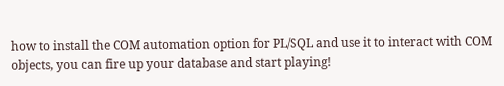how to install the COM automation option for PL/SQL and use it to interact with COM objects, you can fire up your database and start playing!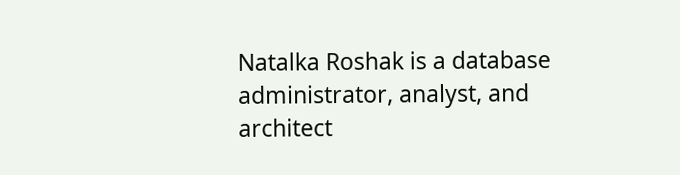Natalka Roshak is a database administrator, analyst, and architect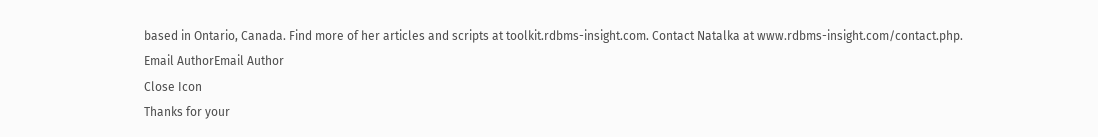based in Ontario, Canada. Find more of her articles and scripts at toolkit.rdbms-insight.com. Contact Natalka at www.rdbms-insight.com/contact.php.
Email AuthorEmail Author
Close Icon
Thanks for your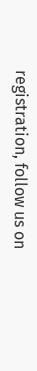registration, follow us on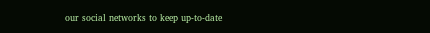our social networks to keep up-to-date